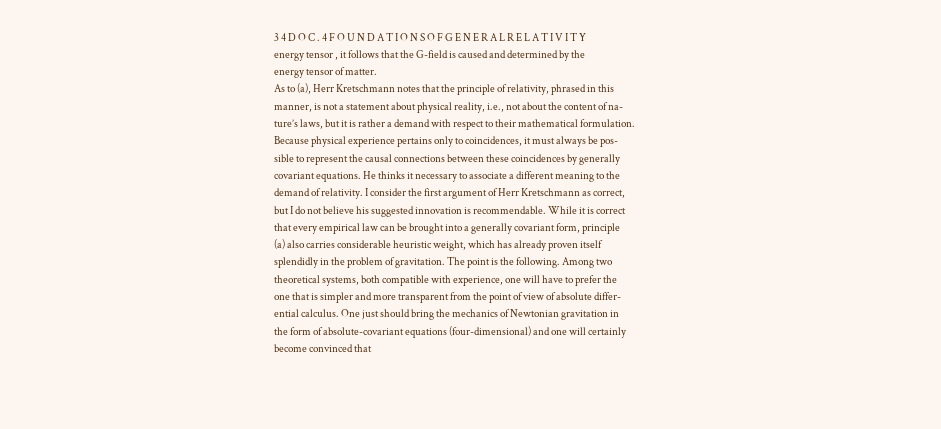3 4 D O C . 4 F O U N D A T I O N S O F G E N E R A L R E L A T I V I T Y
energy tensor , it follows that the G-field is caused and determined by the
energy tensor of matter.
As to (a), Herr Kretschmann notes that the principle of relativity, phrased in this
manner, is not a statement about physical reality, i.e., not about the content of na-
ture’s laws, but it is rather a demand with respect to their mathematical formulation.
Because physical experience pertains only to coincidences, it must always be pos-
sible to represent the causal connections between these coincidences by generally
covariant equations. He thinks it necessary to associate a different meaning to the
demand of relativity. I consider the first argument of Herr Kretschmann as correct,
but I do not believe his suggested innovation is recommendable. While it is correct
that every empirical law can be brought into a generally covariant form, principle
(a) also carries considerable heuristic weight, which has already proven itself
splendidly in the problem of gravitation. The point is the following. Among two
theoretical systems, both compatible with experience, one will have to prefer the
one that is simpler and more transparent from the point of view of absolute differ-
ential calculus. One just should bring the mechanics of Newtonian gravitation in
the form of absolute-covariant equations (four-dimensional) and one will certainly
become convinced that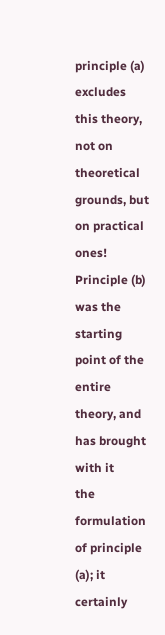principle (a) excludes this theory, not on theoretical
grounds, but on practical ones!
Principle (b) was the starting point of the entire theory, and has brought with it
the formulation of principle (a); it certainly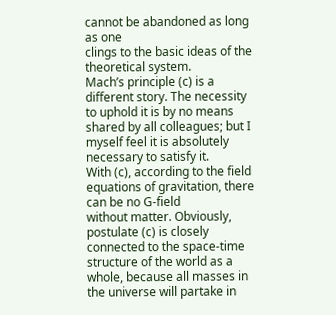cannot be abandoned as long as one
clings to the basic ideas of the theoretical system.
Mach’s principle (c) is a different story. The necessity to uphold it is by no means
shared by all colleagues; but I myself feel it is absolutely necessary to satisfy it.
With (c), according to the field equations of gravitation, there can be no G-field
without matter. Obviously, postulate (c) is closely connected to the space-time
structure of the world as a whole, because all masses in the universe will partake in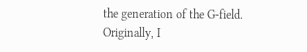the generation of the G-field.
Originally, I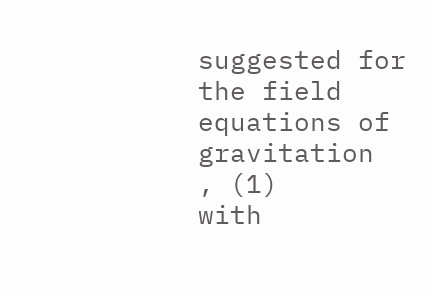suggested for the field equations of gravitation
, (1)
with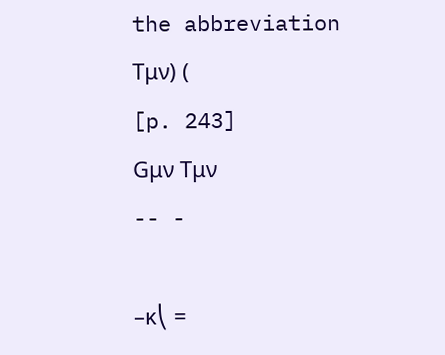the abbreviation
Tμν) (
[p. 243]
Gμν Tμν
-- -

–κ⎝ =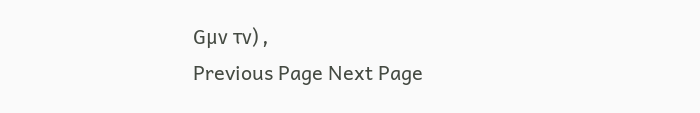Gμν τν) ,
Previous Page Next Page